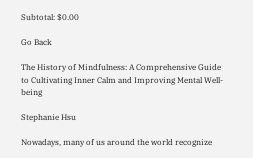Subtotal: $0.00

Go Back

The History of Mindfulness: A Comprehensive Guide to Cultivating Inner Calm and Improving Mental Well-being

Stephanie Hsu

Nowadays, many of us around the world recognize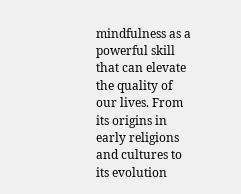mindfulness as a powerful skill that can elevate the quality of our lives. From its origins in early religions and cultures to its evolution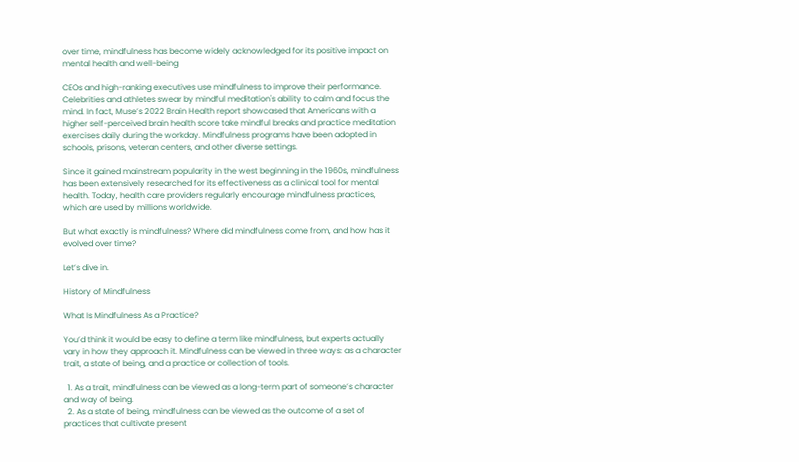over time, mindfulness has become widely acknowledged for its positive impact on mental health and well-being

CEOs and high-ranking executives use mindfulness to improve their performance. Celebrities and athletes swear by mindful meditation's ability to calm and focus the mind. In fact, Muse’s 2022 Brain Health report showcased that Americans with a higher self-perceived brain health score take mindful breaks and practice meditation exercises daily during the workday. Mindfulness programs have been adopted in schools, prisons, veteran centers, and other diverse settings.

Since it gained mainstream popularity in the west beginning in the 1960s, mindfulness has been extensively researched for its effectiveness as a clinical tool for mental health. Today, health care providers regularly encourage mindfulness practices, which are used by millions worldwide.

But what exactly is mindfulness? Where did mindfulness come from, and how has it evolved over time?

Let’s dive in.

History of Mindfulness

What Is Mindfulness As a Practice?

You’d think it would be easy to define a term like mindfulness, but experts actually vary in how they approach it. Mindfulness can be viewed in three ways: as a character trait, a state of being, and a practice or collection of tools.

  1. As a trait, mindfulness can be viewed as a long-term part of someone’s character and way of being.
  2. As a state of being, mindfulness can be viewed as the outcome of a set of practices that cultivate present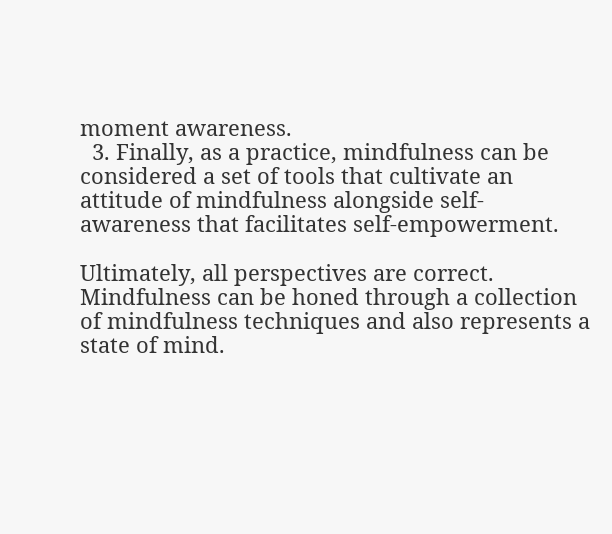moment awareness.
  3. Finally, as a practice, mindfulness can be considered a set of tools that cultivate an attitude of mindfulness alongside self-awareness that facilitates self-empowerment.

Ultimately, all perspectives are correct. Mindfulness can be honed through a collection of mindfulness techniques and also represents a state of mind.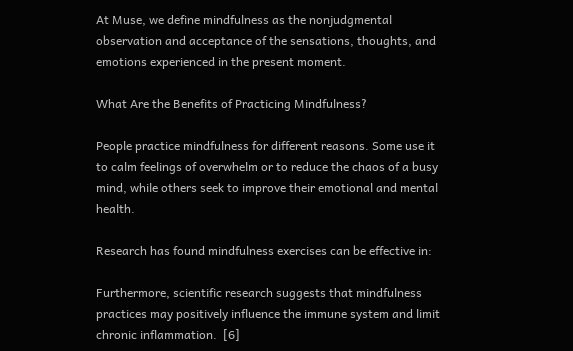At Muse, we define mindfulness as the nonjudgmental observation and acceptance of the sensations, thoughts, and emotions experienced in the present moment.

What Are the Benefits of Practicing Mindfulness?

People practice mindfulness for different reasons. Some use it to calm feelings of overwhelm or to reduce the chaos of a busy mind, while others seek to improve their emotional and mental health.

Research has found mindfulness exercises can be effective in:

Furthermore, scientific research suggests that mindfulness practices may positively influence the immune system and limit chronic inflammation.  [6]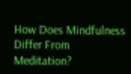How Does Mindfulness Differ From Meditation?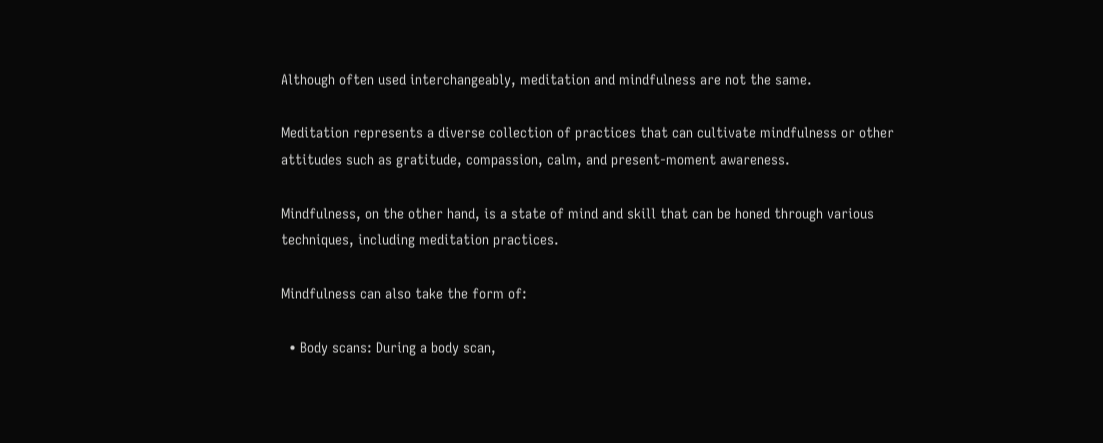Although often used interchangeably, meditation and mindfulness are not the same.

Meditation represents a diverse collection of practices that can cultivate mindfulness or other attitudes such as gratitude, compassion, calm, and present-moment awareness.

Mindfulness, on the other hand, is a state of mind and skill that can be honed through various techniques, including meditation practices.

Mindfulness can also take the form of:

  • Body scans: During a body scan,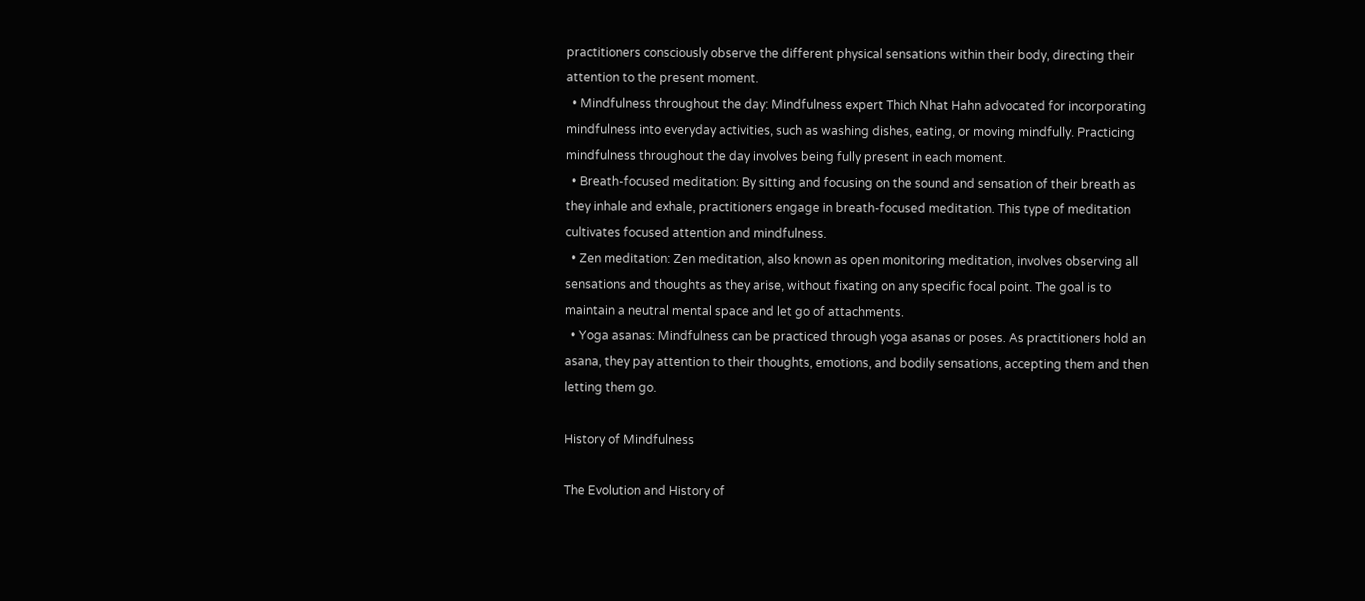practitioners consciously observe the different physical sensations within their body, directing their attention to the present moment.
  • Mindfulness throughout the day: Mindfulness expert Thich Nhat Hahn advocated for incorporating mindfulness into everyday activities, such as washing dishes, eating, or moving mindfully. Practicing mindfulness throughout the day involves being fully present in each moment.
  • Breath-focused meditation: By sitting and focusing on the sound and sensation of their breath as they inhale and exhale, practitioners engage in breath-focused meditation. This type of meditation cultivates focused attention and mindfulness.
  • Zen meditation: Zen meditation, also known as open monitoring meditation, involves observing all sensations and thoughts as they arise, without fixating on any specific focal point. The goal is to maintain a neutral mental space and let go of attachments.
  • Yoga asanas: Mindfulness can be practiced through yoga asanas or poses. As practitioners hold an asana, they pay attention to their thoughts, emotions, and bodily sensations, accepting them and then letting them go.

History of Mindfulness

The Evolution and History of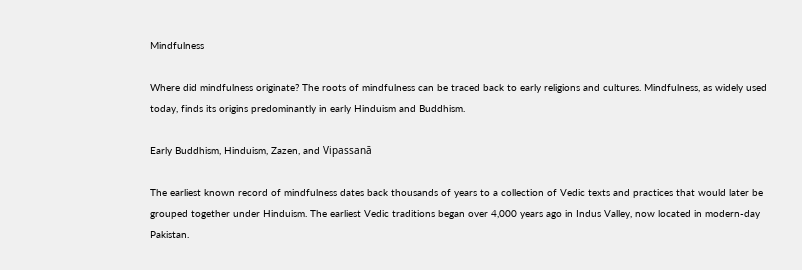Mindfulness

Where did mindfulness originate? The roots of mindfulness can be traced back to early religions and cultures. Mindfulness, as widely used today, finds its origins predominantly in early Hinduism and Buddhism.

Early Buddhism, Hinduism, Zazen, and Vipassanā

The earliest known record of mindfulness dates back thousands of years to a collection of Vedic texts and practices that would later be grouped together under Hinduism. The earliest Vedic traditions began over 4,000 years ago in Indus Valley, now located in modern-day Pakistan.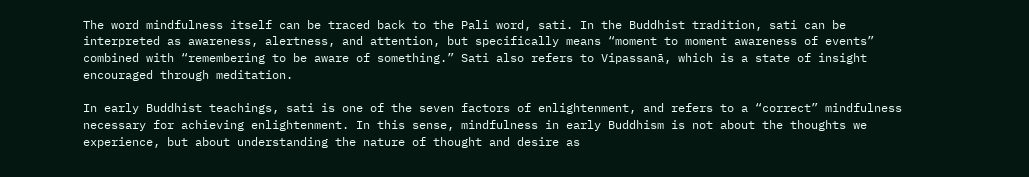The word mindfulness itself can be traced back to the Pali word, sati. In the Buddhist tradition, sati can be interpreted as awareness, alertness, and attention, but specifically means “moment to moment awareness of events” combined with “remembering to be aware of something.” Sati also refers to Vipassanā, which is a state of insight encouraged through meditation.

In early Buddhist teachings, sati is one of the seven factors of enlightenment, and refers to a “correct” mindfulness necessary for achieving enlightenment. In this sense, mindfulness in early Buddhism is not about the thoughts we experience, but about understanding the nature of thought and desire as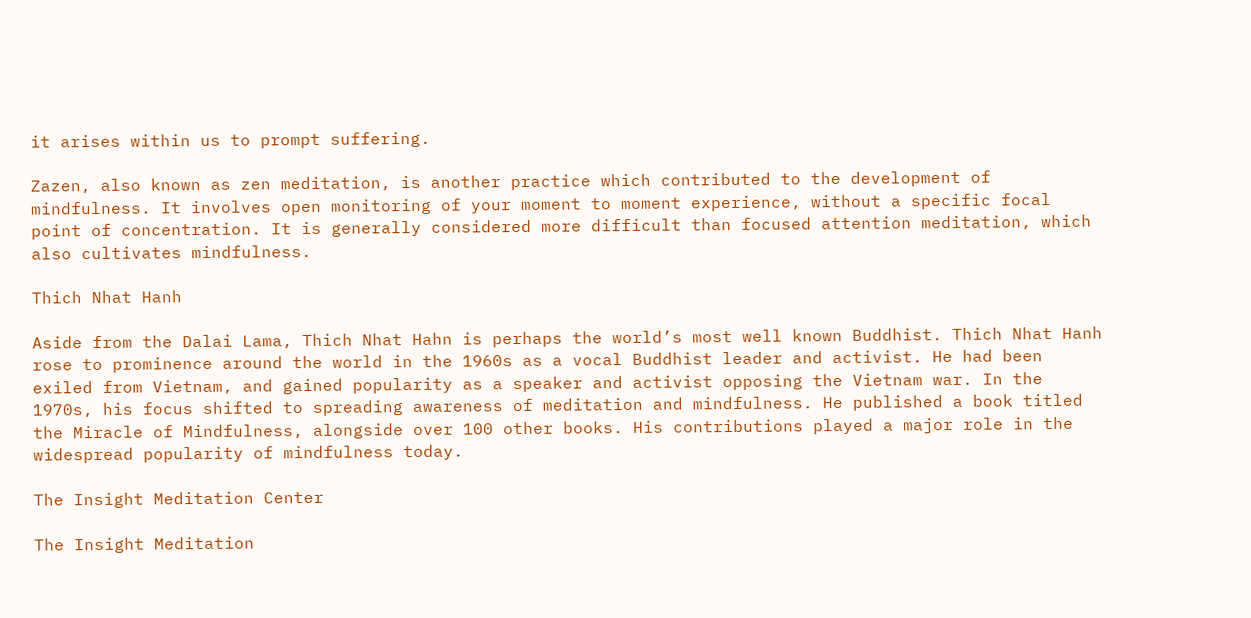it arises within us to prompt suffering.

Zazen, also known as zen meditation, is another practice which contributed to the development of mindfulness. It involves open monitoring of your moment to moment experience, without a specific focal point of concentration. It is generally considered more difficult than focused attention meditation, which also cultivates mindfulness.

Thich Nhat Hanh

Aside from the Dalai Lama, Thich Nhat Hahn is perhaps the world’s most well known Buddhist. Thich Nhat Hanh rose to prominence around the world in the 1960s as a vocal Buddhist leader and activist. He had been exiled from Vietnam, and gained popularity as a speaker and activist opposing the Vietnam war. In the 1970s, his focus shifted to spreading awareness of meditation and mindfulness. He published a book titled the Miracle of Mindfulness, alongside over 100 other books. His contributions played a major role in the widespread popularity of mindfulness today.

The Insight Meditation Center

The Insight Meditation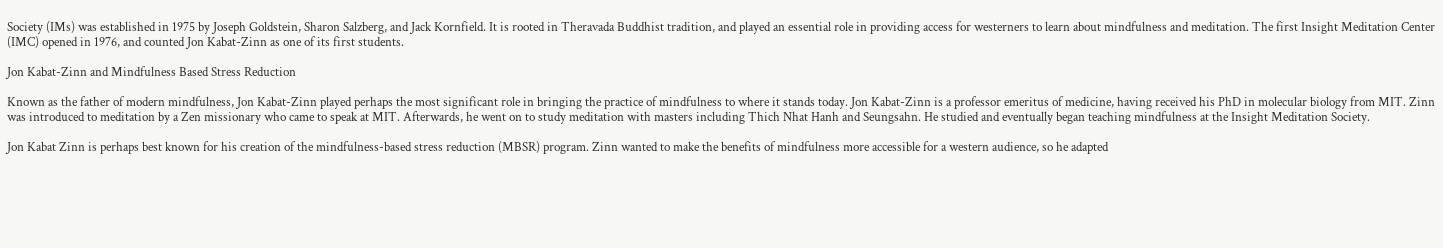Society (IMs) was established in 1975 by Joseph Goldstein, Sharon Salzberg, and Jack Kornfield. It is rooted in Theravada Buddhist tradition, and played an essential role in providing access for westerners to learn about mindfulness and meditation. The first Insight Meditation Center (IMC) opened in 1976, and counted Jon Kabat-Zinn as one of its first students.

Jon Kabat-Zinn and Mindfulness Based Stress Reduction

Known as the father of modern mindfulness, Jon Kabat-Zinn played perhaps the most significant role in bringing the practice of mindfulness to where it stands today. Jon Kabat-Zinn is a professor emeritus of medicine, having received his PhD in molecular biology from MIT. Zinn was introduced to meditation by a Zen missionary who came to speak at MIT. Afterwards, he went on to study meditation with masters including Thich Nhat Hanh and Seungsahn. He studied and eventually began teaching mindfulness at the Insight Meditation Society.

Jon Kabat Zinn is perhaps best known for his creation of the mindfulness-based stress reduction (MBSR) program. Zinn wanted to make the benefits of mindfulness more accessible for a western audience, so he adapted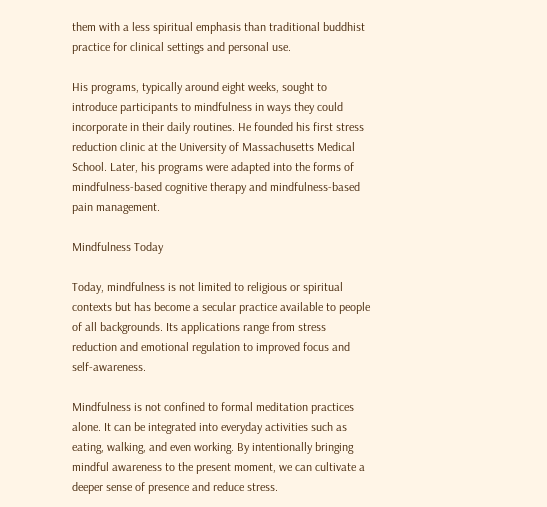them with a less spiritual emphasis than traditional buddhist practice for clinical settings and personal use.

His programs, typically around eight weeks, sought to introduce participants to mindfulness in ways they could incorporate in their daily routines. He founded his first stress reduction clinic at the University of Massachusetts Medical School. Later, his programs were adapted into the forms of mindfulness-based cognitive therapy and mindfulness-based pain management.

Mindfulness Today

Today, mindfulness is not limited to religious or spiritual contexts but has become a secular practice available to people of all backgrounds. Its applications range from stress reduction and emotional regulation to improved focus and self-awareness.

Mindfulness is not confined to formal meditation practices alone. It can be integrated into everyday activities such as eating, walking, and even working. By intentionally bringing mindful awareness to the present moment, we can cultivate a deeper sense of presence and reduce stress.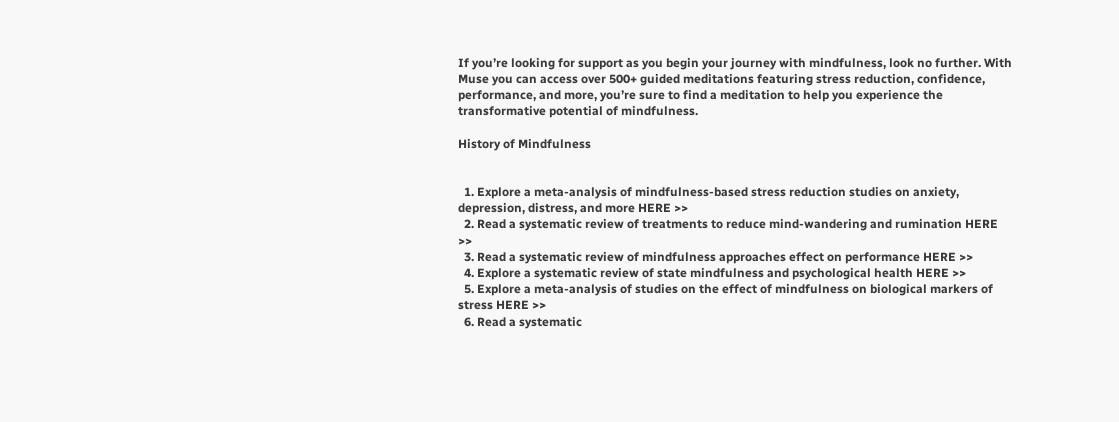If you’re looking for support as you begin your journey with mindfulness, look no further. With Muse you can access over 500+ guided meditations featuring stress reduction, confidence, performance, and more, you’re sure to find a meditation to help you experience the transformative potential of mindfulness.

History of Mindfulness


  1. Explore a meta-analysis of mindfulness-based stress reduction studies on anxiety, depression, distress, and more HERE >>
  2. Read a systematic review of treatments to reduce mind-wandering and rumination HERE >>
  3. Read a systematic review of mindfulness approaches effect on performance HERE >>
  4. Explore a systematic review of state mindfulness and psychological health HERE >>
  5. Explore a meta-analysis of studies on the effect of mindfulness on biological markers of stress HERE >>
  6. Read a systematic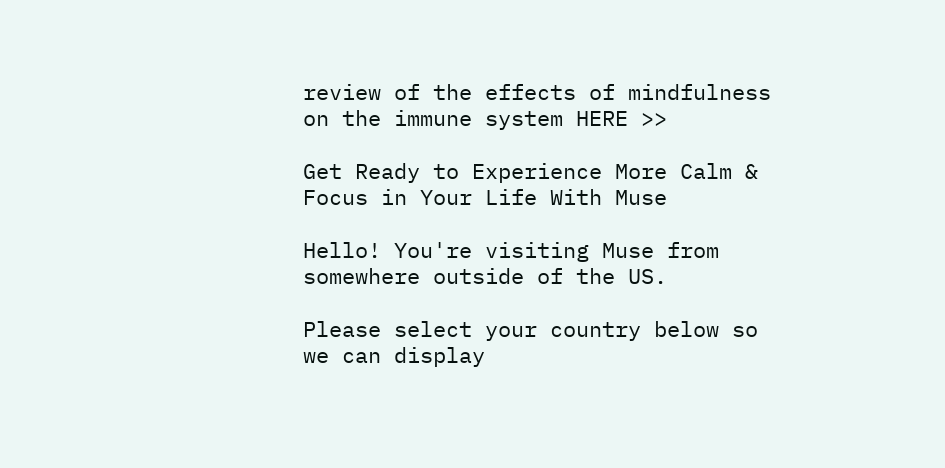review of the effects of mindfulness on the immune system HERE >>

Get Ready to Experience More Calm & Focus in Your Life With Muse

Hello! You're visiting Muse from somewhere outside of the US.

Please select your country below so we can display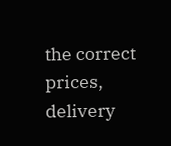the correct prices, delivery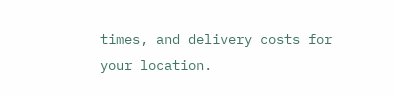times, and delivery costs for your location.